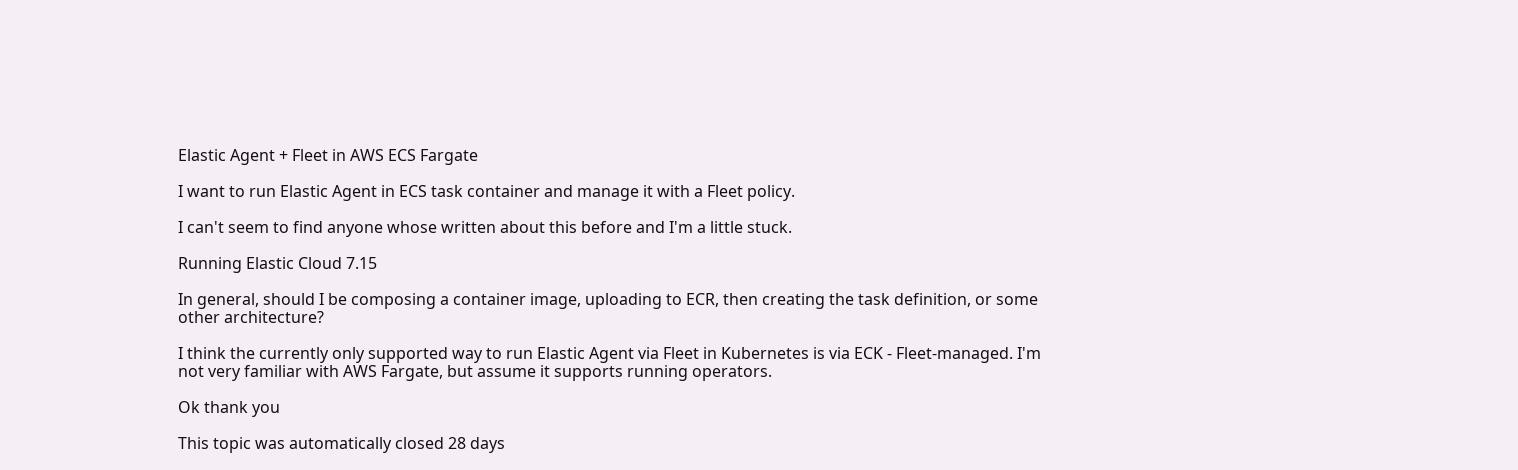Elastic Agent + Fleet in AWS ECS Fargate

I want to run Elastic Agent in ECS task container and manage it with a Fleet policy.

I can't seem to find anyone whose written about this before and I'm a little stuck.

Running Elastic Cloud 7.15

In general, should I be composing a container image, uploading to ECR, then creating the task definition, or some other architecture?

I think the currently only supported way to run Elastic Agent via Fleet in Kubernetes is via ECK - Fleet-managed. I'm not very familiar with AWS Fargate, but assume it supports running operators.

Ok thank you

This topic was automatically closed 28 days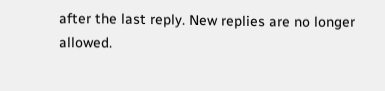after the last reply. New replies are no longer allowed.